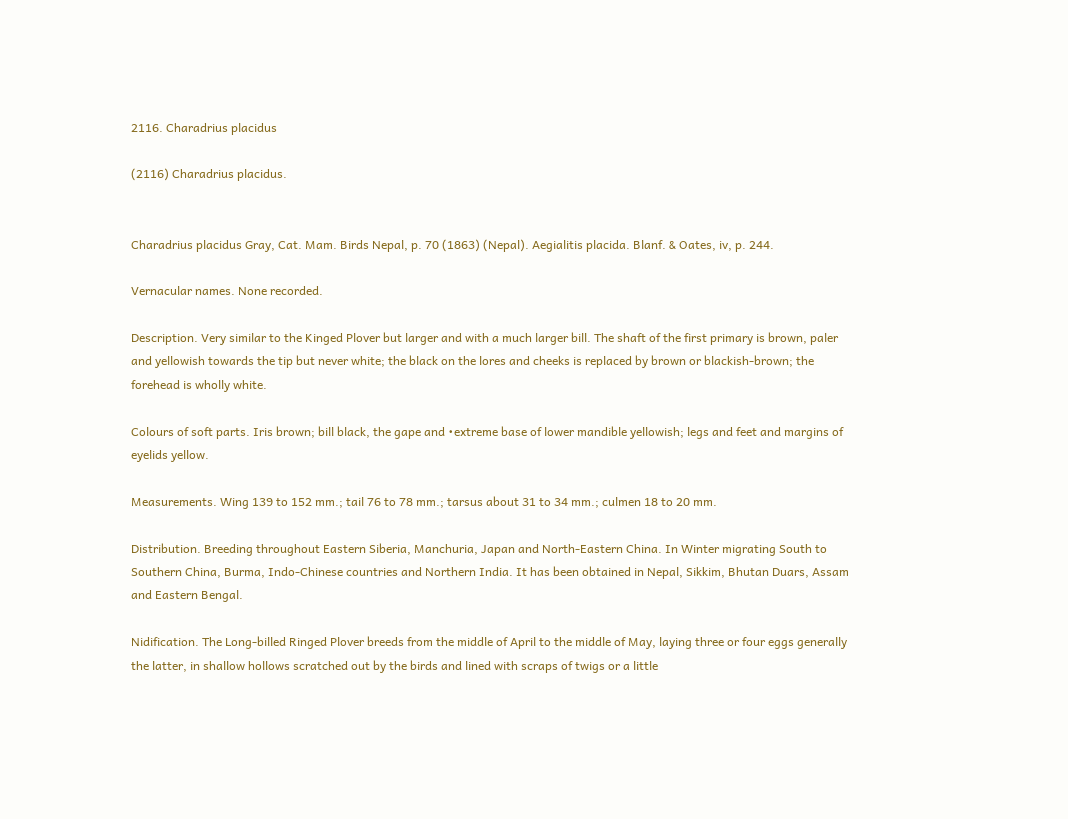2116. Charadrius placidus

(2116) Charadrius placidus.


Charadrius placidus Gray, Cat. Mam. Birds Nepal, p. 70 (1863) (Nepal). Aegialitis placida. Blanf. & Oates, iv, p. 244.

Vernacular names. None recorded.

Description. Very similar to the Kinged Plover but larger and with a much larger bill. The shaft of the first primary is brown, paler and yellowish towards the tip but never white; the black on the lores and cheeks is replaced by brown or blackish-brown; the forehead is wholly white.

Colours of soft parts. Iris brown; bill black, the gape and •extreme base of lower mandible yellowish; legs and feet and margins of eyelids yellow.

Measurements. Wing 139 to 152 mm.; tail 76 to 78 mm.; tarsus about 31 to 34 mm.; culmen 18 to 20 mm.

Distribution. Breeding throughout Eastern Siberia, Manchuria, Japan and North-Eastern China. In Winter migrating South to Southern China, Burma, Indo-Chinese countries and Northern India. It has been obtained in Nepal, Sikkim, Bhutan Duars, Assam and Eastern Bengal.

Nidification. The Long-billed Ringed Plover breeds from the middle of April to the middle of May, laying three or four eggs generally the latter, in shallow hollows scratched out by the birds and lined with scraps of twigs or a little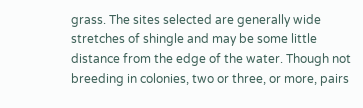grass. The sites selected are generally wide stretches of shingle and may be some little distance from the edge of the water. Though not breeding in colonies, two or three, or more, pairs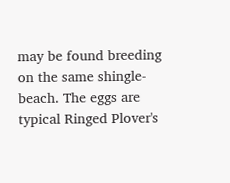may be found breeding on the same shingle-beach. The eggs are typical Ringed Plover's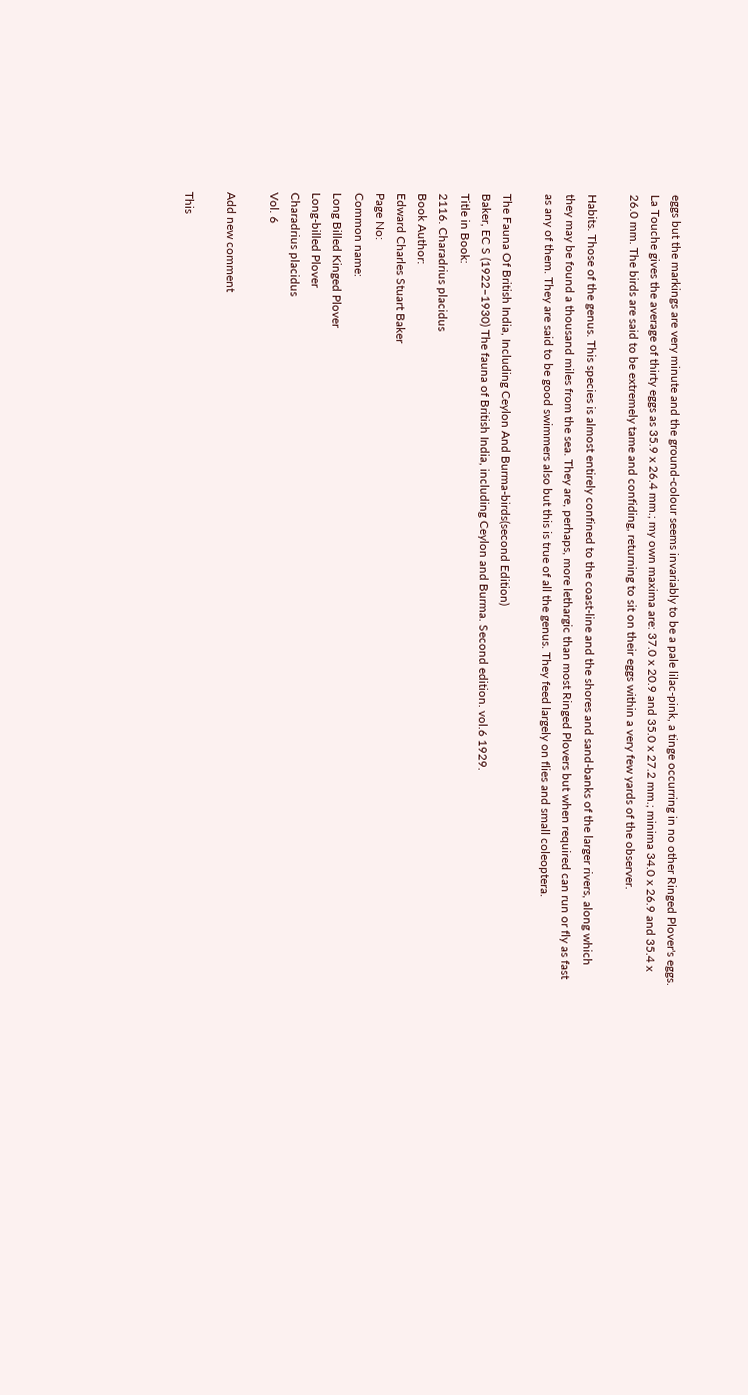eggs but the markings are very minute and the ground-colour seems invariably to be a pale lilac-pink, a tinge occurring in no other Ringed Plover's eggs. La Touche gives the average of thirty eggs as 35.9 x 26.4 mm.; my own maxima are: 37.0 x 20.9 and 35.0 x 27.2 mm.; minima 34.0 x 26.9 and 35.4 x 26.0 mm. The birds are said to be extremely tame and confiding, returning to sit on their eggs within a very few yards of the observer.

Habits. Those of the genus. This species is almost entirely confined to the coast-line and the shores and sand-banks of the larger rivers, along which they may be found a thousand miles from the sea. They are, perhaps, more lethargic than most Ringed Plovers but when required can run or fly as fast as any of them. They are said to be good swimmers also but this is true of all the genus. They feed largely on flies and small coleoptera.

The Fauna Of British India, Including Ceylon And Burma-birds(second Edition)
Baker, EC S (1922–1930) The fauna of British India, including Ceylon and Burma. Second edition. vol.6 1929.
Title in Book:
2116. Charadrius placidus
Book Author:
Edward Charles Stuart Baker
Page No:
Common name:
Long Billed Kinged Plover
Long-billed Plover
Charadrius placidus
Vol. 6

Add new comment

This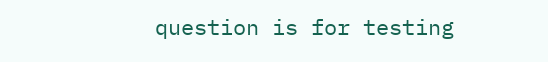question is for testing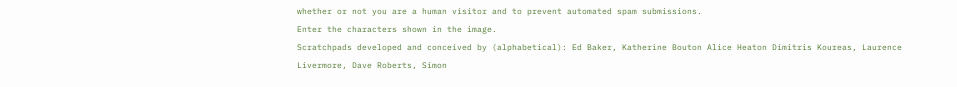whether or not you are a human visitor and to prevent automated spam submissions.
Enter the characters shown in the image.
Scratchpads developed and conceived by (alphabetical): Ed Baker, Katherine Bouton Alice Heaton Dimitris Koureas, Laurence Livermore, Dave Roberts, Simon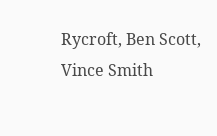Rycroft, Ben Scott, Vince Smith